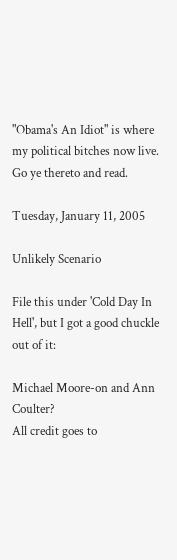"Obama's An Idiot" is where my political bitches now live. Go ye thereto and read.

Tuesday, January 11, 2005

Unlikely Scenario

File this under 'Cold Day In Hell', but I got a good chuckle out of it:

Michael Moore-on and Ann Coulter?
All credit goes to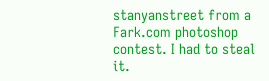stanyanstreet from a Fark.com photoshop contest. I had to steal it.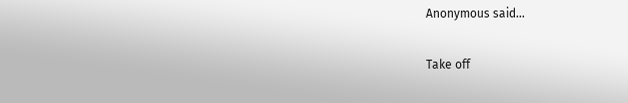Anonymous said...

Take off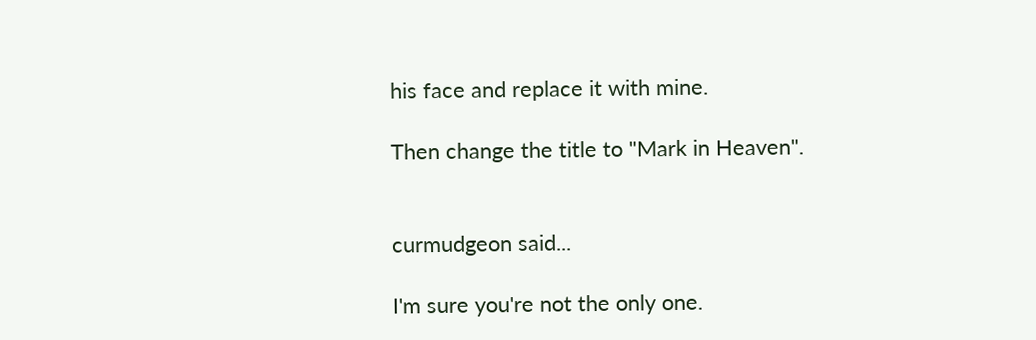his face and replace it with mine.

Then change the title to "Mark in Heaven".


curmudgeon said...

I'm sure you're not the only one.